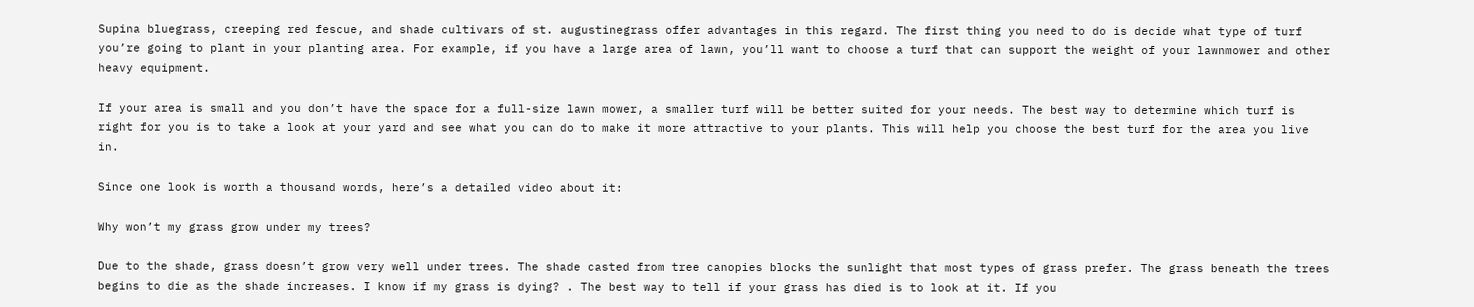Supina bluegrass, creeping red fescue, and shade cultivars of st. augustinegrass offer advantages in this regard. The first thing you need to do is decide what type of turf you’re going to plant in your planting area. For example, if you have a large area of lawn, you’ll want to choose a turf that can support the weight of your lawnmower and other heavy equipment.

If your area is small and you don’t have the space for a full-size lawn mower, a smaller turf will be better suited for your needs. The best way to determine which turf is right for you is to take a look at your yard and see what you can do to make it more attractive to your plants. This will help you choose the best turf for the area you live in.

Since one look is worth a thousand words, here’s a detailed video about it:

Why won’t my grass grow under my trees?

Due to the shade, grass doesn’t grow very well under trees. The shade casted from tree canopies blocks the sunlight that most types of grass prefer. The grass beneath the trees begins to die as the shade increases. I know if my grass is dying? . The best way to tell if your grass has died is to look at it. If you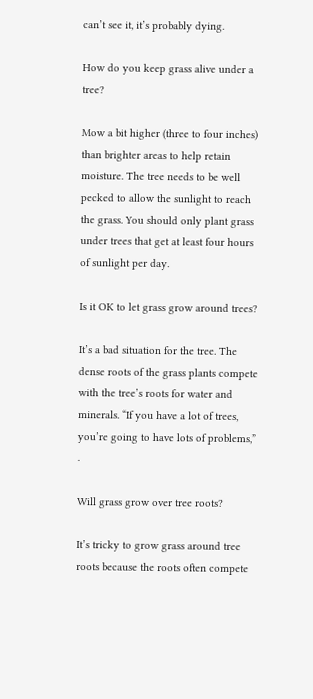can’t see it, it’s probably dying.

How do you keep grass alive under a tree?

Mow a bit higher (three to four inches) than brighter areas to help retain moisture. The tree needs to be well pecked to allow the sunlight to reach the grass. You should only plant grass under trees that get at least four hours of sunlight per day.

Is it OK to let grass grow around trees?

It’s a bad situation for the tree. The dense roots of the grass plants compete with the tree’s roots for water and minerals. “If you have a lot of trees, you’re going to have lots of problems,” .

Will grass grow over tree roots?

It’s tricky to grow grass around tree roots because the roots often compete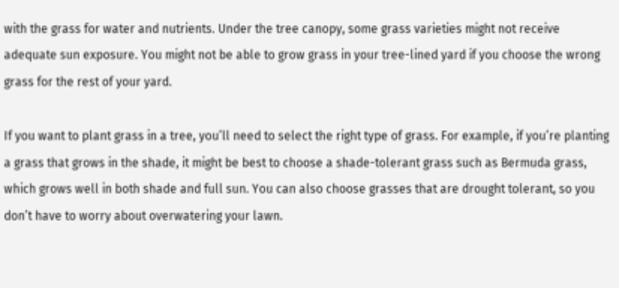with the grass for water and nutrients. Under the tree canopy, some grass varieties might not receive adequate sun exposure. You might not be able to grow grass in your tree-lined yard if you choose the wrong grass for the rest of your yard.

If you want to plant grass in a tree, you’ll need to select the right type of grass. For example, if you’re planting a grass that grows in the shade, it might be best to choose a shade-tolerant grass such as Bermuda grass, which grows well in both shade and full sun. You can also choose grasses that are drought tolerant, so you don’t have to worry about overwatering your lawn.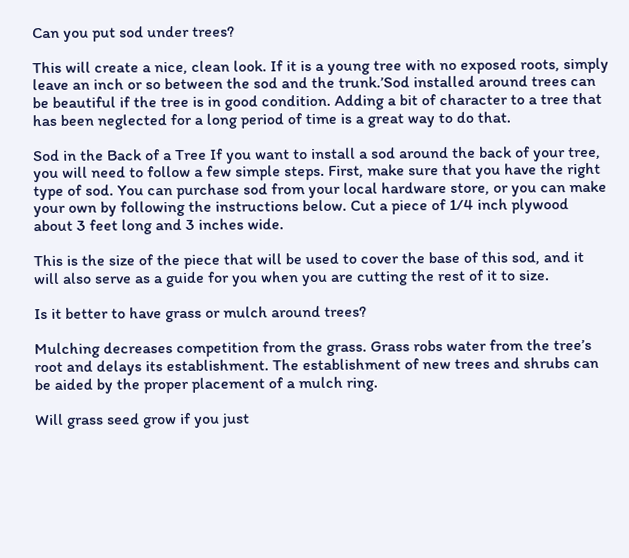Can you put sod under trees?

This will create a nice, clean look. If it is a young tree with no exposed roots, simply leave an inch or so between the sod and the trunk.’Sod installed around trees can be beautiful if the tree is in good condition. Adding a bit of character to a tree that has been neglected for a long period of time is a great way to do that.

Sod in the Back of a Tree If you want to install a sod around the back of your tree, you will need to follow a few simple steps. First, make sure that you have the right type of sod. You can purchase sod from your local hardware store, or you can make your own by following the instructions below. Cut a piece of 1/4 inch plywood about 3 feet long and 3 inches wide.

This is the size of the piece that will be used to cover the base of this sod, and it will also serve as a guide for you when you are cutting the rest of it to size.

Is it better to have grass or mulch around trees?

Mulching decreases competition from the grass. Grass robs water from the tree’s root and delays its establishment. The establishment of new trees and shrubs can be aided by the proper placement of a mulch ring.

Will grass seed grow if you just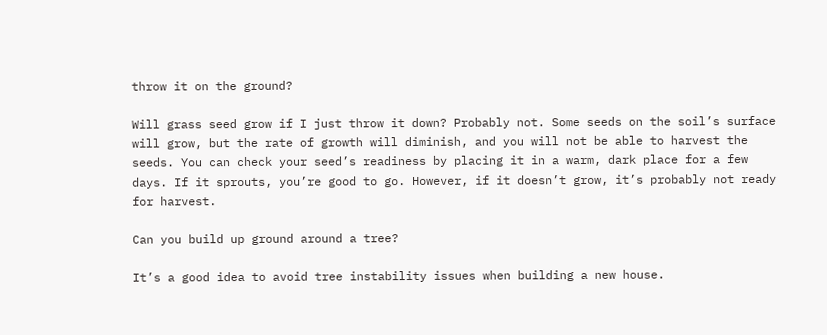throw it on the ground?

Will grass seed grow if I just throw it down? Probably not. Some seeds on the soil’s surface will grow, but the rate of growth will diminish, and you will not be able to harvest the seeds. You can check your seed’s readiness by placing it in a warm, dark place for a few days. If it sprouts, you’re good to go. However, if it doesn’t grow, it’s probably not ready for harvest.

Can you build up ground around a tree?

It’s a good idea to avoid tree instability issues when building a new house.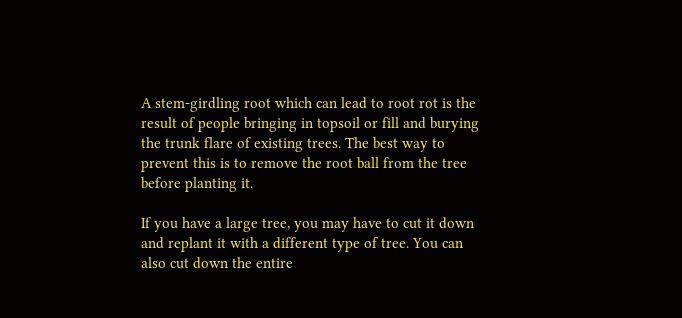A stem-girdling root which can lead to root rot is the result of people bringing in topsoil or fill and burying the trunk flare of existing trees. The best way to prevent this is to remove the root ball from the tree before planting it.

If you have a large tree, you may have to cut it down and replant it with a different type of tree. You can also cut down the entire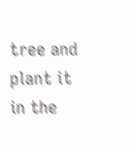tree and plant it in the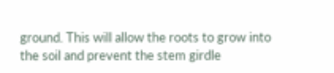ground. This will allow the roots to grow into the soil and prevent the stem girdle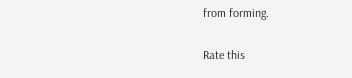from forming.

Rate this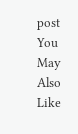post
You May Also Like